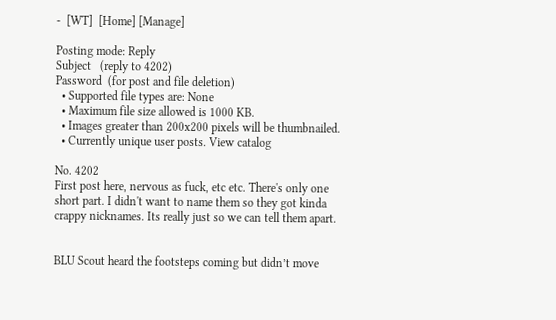-  [WT]  [Home] [Manage]

Posting mode: Reply
Subject   (reply to 4202)
Password  (for post and file deletion)
  • Supported file types are: None
  • Maximum file size allowed is 1000 KB.
  • Images greater than 200x200 pixels will be thumbnailed.
  • Currently unique user posts. View catalog

No. 4202
First post here, nervous as fuck, etc etc. There's only one short part. I didn't want to name them so they got kinda crappy nicknames. Its really just so we can tell them apart.


BLU Scout heard the footsteps coming but didn’t move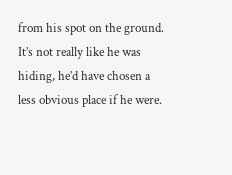from his spot on the ground. It’s not really like he was hiding, he’d have chosen a less obvious place if he were.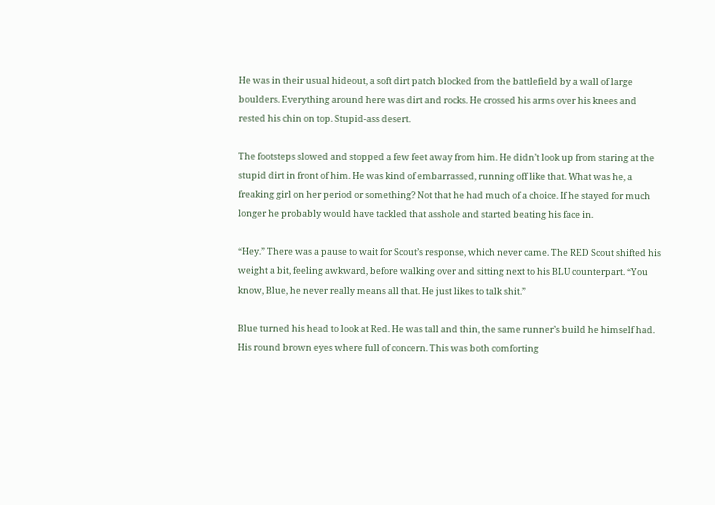He was in their usual hideout, a soft dirt patch blocked from the battlefield by a wall of large boulders. Everything around here was dirt and rocks. He crossed his arms over his knees and rested his chin on top. Stupid-ass desert.

The footsteps slowed and stopped a few feet away from him. He didn’t look up from staring at the stupid dirt in front of him. He was kind of embarrassed, running off like that. What was he, a freaking girl on her period or something? Not that he had much of a choice. If he stayed for much longer he probably would have tackled that asshole and started beating his face in.

“Hey.” There was a pause to wait for Scout’s response, which never came. The RED Scout shifted his weight a bit, feeling awkward, before walking over and sitting next to his BLU counterpart. “You know, Blue, he never really means all that. He just likes to talk shit.”

Blue turned his head to look at Red. He was tall and thin, the same runner’s build he himself had. His round brown eyes where full of concern. This was both comforting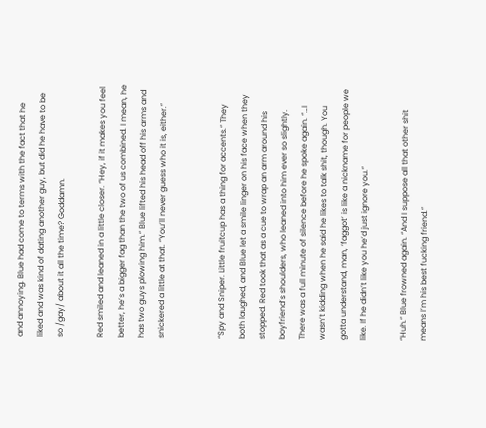and annoying. Blue had come to terms with the fact that he liked and was kind of dating another guy, but did he have to be so /gay/ about it all the time? Goddamn.

Red smiled and leaned in a little closer. “Hey, if it makes you feel better, he’s a bigger fag than the two of us combined. I mean, he has two guys plowing him.” Blue lifted his head off his arms and snickered a little at that. “You’ll never guess who it is, either.”


“Spy and Sniper. Little fruitcup has a thing for accents.” They both laughed, and Blue let a smile linger on his face when they stopped. Red took that as a cue to wrap an arm around his boyfriend’s shoulders, who leaned into him ever so slightly. There was a full minute of silence before he spoke again. “…I wasn’t kidding when he said he likes to talk shit, though. You gotta understand, man, ‘faggot’ is like a nickname for people we like. If he didn’t like you he’d just ignore you.”

“Huh.” Blue frowned again. “And I suppose all that other shit means I’m his best fucking friend.”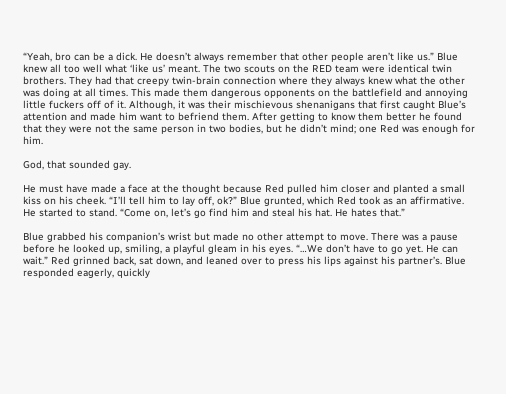“Yeah, bro can be a dick. He doesn’t always remember that other people aren’t like us.” Blue knew all too well what ‘like us’ meant. The two scouts on the RED team were identical twin brothers. They had that creepy twin-brain connection where they always knew what the other was doing at all times. This made them dangerous opponents on the battlefield and annoying little fuckers off of it. Although, it was their mischievous shenanigans that first caught Blue’s attention and made him want to befriend them. After getting to know them better he found that they were not the same person in two bodies, but he didn’t mind; one Red was enough for him.

God, that sounded gay.

He must have made a face at the thought because Red pulled him closer and planted a small kiss on his cheek. “I’ll tell him to lay off, ok?” Blue grunted, which Red took as an affirmative. He started to stand. “Come on, let’s go find him and steal his hat. He hates that.”

Blue grabbed his companion’s wrist but made no other attempt to move. There was a pause before he looked up, smiling, a playful gleam in his eyes. “…We don’t have to go yet. He can wait.” Red grinned back, sat down, and leaned over to press his lips against his partner’s. Blue responded eagerly, quickly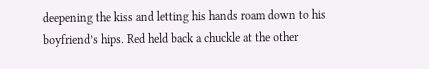deepening the kiss and letting his hands roam down to his boyfriend’s hips. Red held back a chuckle at the other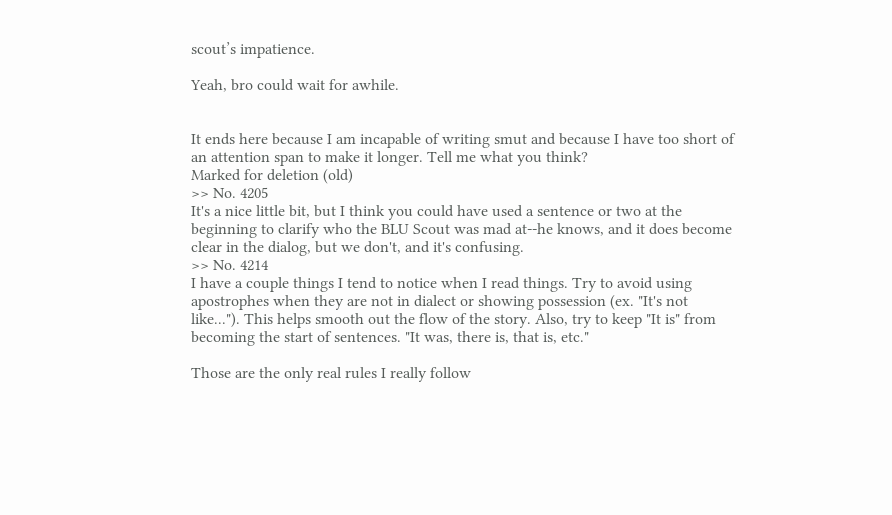scout’s impatience.

Yeah, bro could wait for awhile.


It ends here because I am incapable of writing smut and because I have too short of an attention span to make it longer. Tell me what you think?
Marked for deletion (old)
>> No. 4205
It's a nice little bit, but I think you could have used a sentence or two at the beginning to clarify who the BLU Scout was mad at--he knows, and it does become clear in the dialog, but we don't, and it's confusing.
>> No. 4214
I have a couple things I tend to notice when I read things. Try to avoid using apostrophes when they are not in dialect or showing possession (ex. "It's not like..."). This helps smooth out the flow of the story. Also, try to keep "It is" from becoming the start of sentences. "It was, there is, that is, etc."

Those are the only real rules I really follow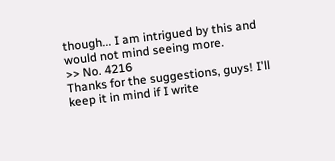though... I am intrigued by this and would not mind seeing more.
>> No. 4216
Thanks for the suggestions, guys! I'll keep it in mind if I write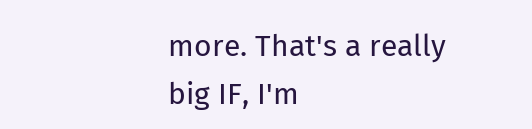more. That's a really big IF, I'm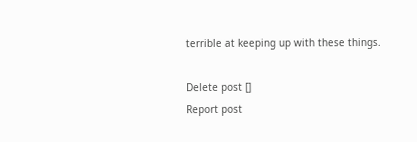terrible at keeping up with these things.

Delete post []
Report post